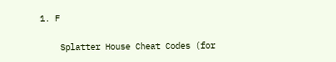1. F

    Splatter House Cheat Codes (for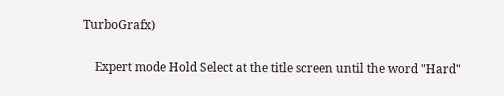TurboGrafx)

    Expert mode Hold Select at the title screen until the word "Hard"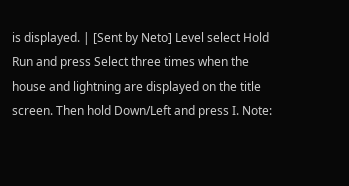is displayed. | [Sent by Neto] Level select Hold Run and press Select three times when the house and lightning are displayed on the title screen. Then hold Down/Left and press I. Note: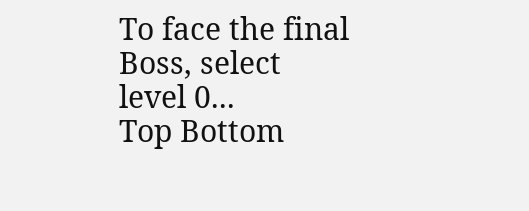To face the final Boss, select level 0...
Top Bottom